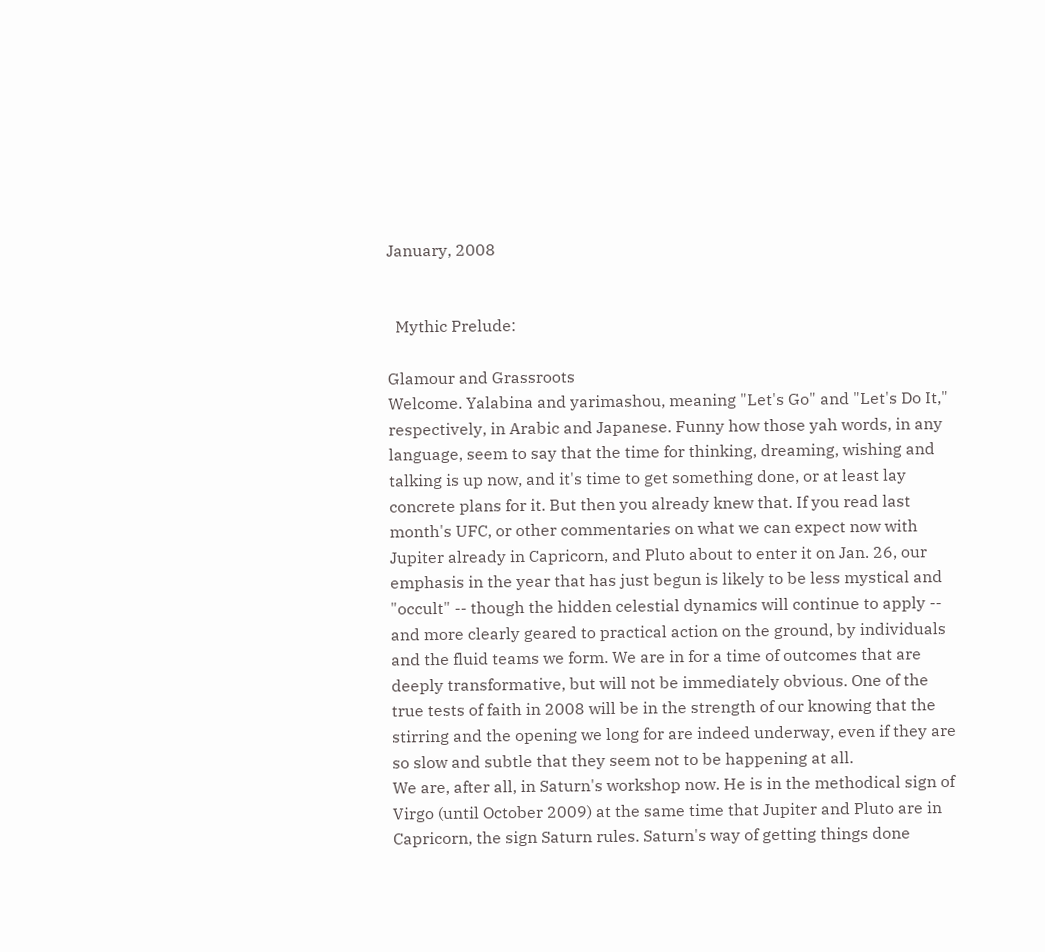January, 2008


  Mythic Prelude:

Glamour and Grassroots
Welcome. Yalabina and yarimashou, meaning "Let's Go" and "Let's Do It," respectively, in Arabic and Japanese. Funny how those yah words, in any language, seem to say that the time for thinking, dreaming, wishing and talking is up now, and it's time to get something done, or at least lay concrete plans for it. But then you already knew that. If you read last month's UFC, or other commentaries on what we can expect now with Jupiter already in Capricorn, and Pluto about to enter it on Jan. 26, our emphasis in the year that has just begun is likely to be less mystical and "occult" -- though the hidden celestial dynamics will continue to apply -- and more clearly geared to practical action on the ground, by individuals and the fluid teams we form. We are in for a time of outcomes that are deeply transformative, but will not be immediately obvious. One of the true tests of faith in 2008 will be in the strength of our knowing that the stirring and the opening we long for are indeed underway, even if they are so slow and subtle that they seem not to be happening at all.
We are, after all, in Saturn's workshop now. He is in the methodical sign of Virgo (until October 2009) at the same time that Jupiter and Pluto are in Capricorn, the sign Saturn rules. Saturn's way of getting things done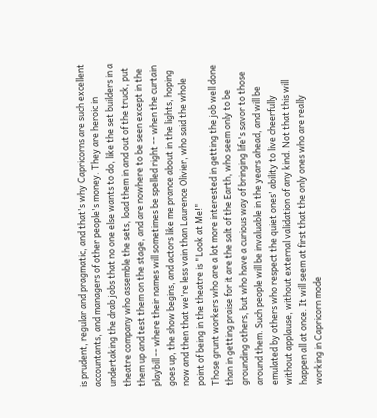is prudent, regular and pragmatic, and that's why Capricorns are such excellent accountants, and managers of other people's money. They are heroic in undertaking the drab jobs that no one else wants to do, like the set builders in a theatre company who assemble the sets, load them in and out of the truck, put them up and test them on the stage, and are nowhere to be seen except in the playbill -- where their names will sometimes be spelled right -- when the curtain goes up, the show begins, and actors like me prance about in the lights, hoping now and then that we're less vain than Laurence Olivier, who said the whole point of being in the theatre is "Look at Me!"
Those grunt workers who are a lot more interested in getting the job well done than in getting praise for it are the salt of the Earth, who seem only to be grounding others, but who have a curious way of bringing life's savor to those around them. Such people will be invaluable in the years ahead, and will be emulated by others who respect the quiet ones' ability to live cheerfully without applause, without external validation of any kind. Not that this will happen all at once. It will seem at first that the only ones who are really working in Capricorn mode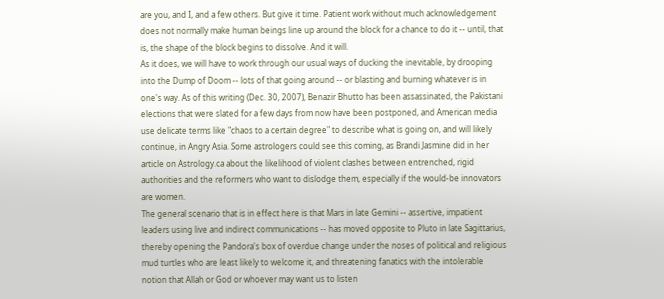are you, and I, and a few others. But give it time. Patient work without much acknowledgement does not normally make human beings line up around the block for a chance to do it -- until, that is, the shape of the block begins to dissolve. And it will.
As it does, we will have to work through our usual ways of ducking the inevitable, by drooping into the Dump of Doom -- lots of that going around -- or blasting and burning whatever is in one's way. As of this writing (Dec. 30, 2007), Benazir Bhutto has been assassinated, the Pakistani elections that were slated for a few days from now have been postponed, and American media use delicate terms like "chaos to a certain degree" to describe what is going on, and will likely continue, in Angry Asia. Some astrologers could see this coming, as Brandi Jasmine did in her article on Astrology.ca about the likelihood of violent clashes between entrenched, rigid authorities and the reformers who want to dislodge them, especially if the would-be innovators are women.
The general scenario that is in effect here is that Mars in late Gemini -- assertive, impatient leaders using live and indirect communications -- has moved opposite to Pluto in late Sagittarius, thereby opening the Pandora's box of overdue change under the noses of political and religious mud turtles who are least likely to welcome it, and threatening fanatics with the intolerable notion that Allah or God or whoever may want us to listen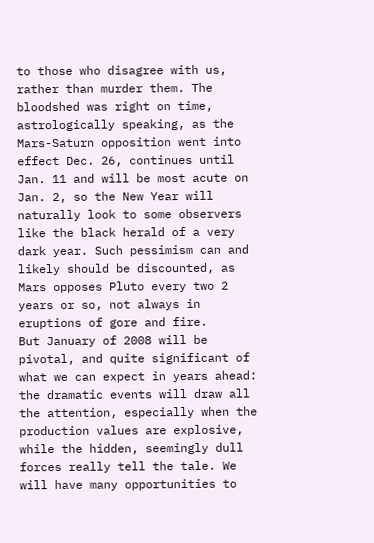to those who disagree with us, rather than murder them. The bloodshed was right on time, astrologically speaking, as the Mars-Saturn opposition went into effect Dec. 26, continues until Jan. 11 and will be most acute on Jan. 2, so the New Year will naturally look to some observers like the black herald of a very dark year. Such pessimism can and likely should be discounted, as Mars opposes Pluto every two 2 years or so, not always in eruptions of gore and fire.
But January of 2008 will be pivotal, and quite significant of what we can expect in years ahead: the dramatic events will draw all the attention, especially when the production values are explosive, while the hidden, seemingly dull forces really tell the tale. We will have many opportunities to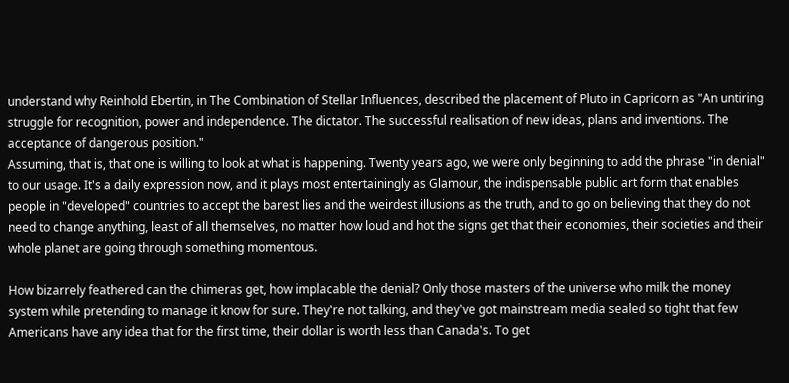understand why Reinhold Ebertin, in The Combination of Stellar Influences, described the placement of Pluto in Capricorn as "An untiring struggle for recognition, power and independence. The dictator. The successful realisation of new ideas, plans and inventions. The acceptance of dangerous position."
Assuming, that is, that one is willing to look at what is happening. Twenty years ago, we were only beginning to add the phrase "in denial" to our usage. It's a daily expression now, and it plays most entertainingly as Glamour, the indispensable public art form that enables people in "developed" countries to accept the barest lies and the weirdest illusions as the truth, and to go on believing that they do not need to change anything, least of all themselves, no matter how loud and hot the signs get that their economies, their societies and their whole planet are going through something momentous.

How bizarrely feathered can the chimeras get, how implacable the denial? Only those masters of the universe who milk the money system while pretending to manage it know for sure. They're not talking, and they've got mainstream media sealed so tight that few Americans have any idea that for the first time, their dollar is worth less than Canada's. To get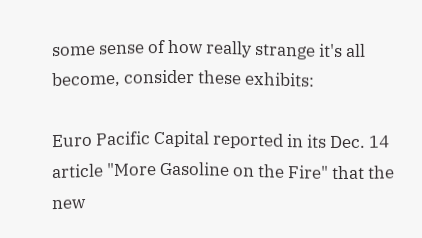some sense of how really strange it's all become, consider these exhibits:

Euro Pacific Capital reported in its Dec. 14 article "More Gasoline on the Fire" that the new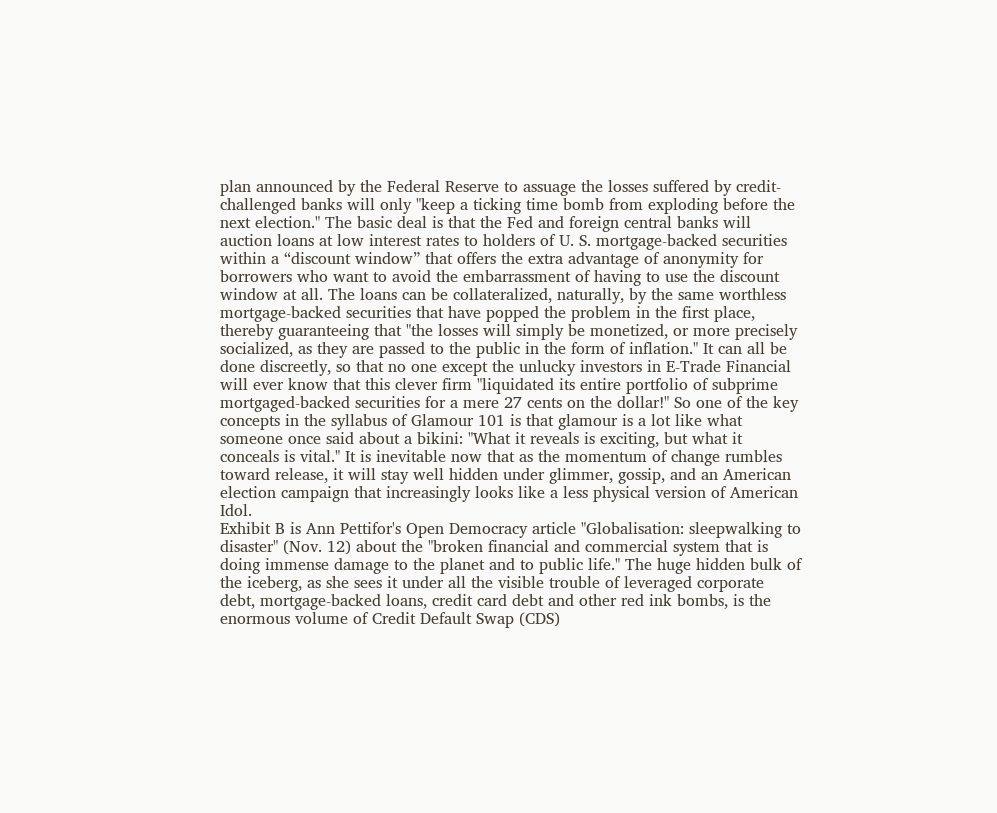plan announced by the Federal Reserve to assuage the losses suffered by credit-challenged banks will only "keep a ticking time bomb from exploding before the next election." The basic deal is that the Fed and foreign central banks will auction loans at low interest rates to holders of U. S. mortgage-backed securities within a “discount window” that offers the extra advantage of anonymity for borrowers who want to avoid the embarrassment of having to use the discount window at all. The loans can be collateralized, naturally, by the same worthless mortgage-backed securities that have popped the problem in the first place, thereby guaranteeing that "the losses will simply be monetized, or more precisely socialized, as they are passed to the public in the form of inflation." It can all be done discreetly, so that no one except the unlucky investors in E-Trade Financial will ever know that this clever firm "liquidated its entire portfolio of subprime mortgaged-backed securities for a mere 27 cents on the dollar!" So one of the key concepts in the syllabus of Glamour 101 is that glamour is a lot like what someone once said about a bikini: "What it reveals is exciting, but what it conceals is vital." It is inevitable now that as the momentum of change rumbles toward release, it will stay well hidden under glimmer, gossip, and an American election campaign that increasingly looks like a less physical version of American Idol.
Exhibit B is Ann Pettifor's Open Democracy article "Globalisation: sleepwalking to disaster" (Nov. 12) about the "broken financial and commercial system that is doing immense damage to the planet and to public life." The huge hidden bulk of the iceberg, as she sees it under all the visible trouble of leveraged corporate debt, mortgage-backed loans, credit card debt and other red ink bombs, is the enormous volume of Credit Default Swap (CDS)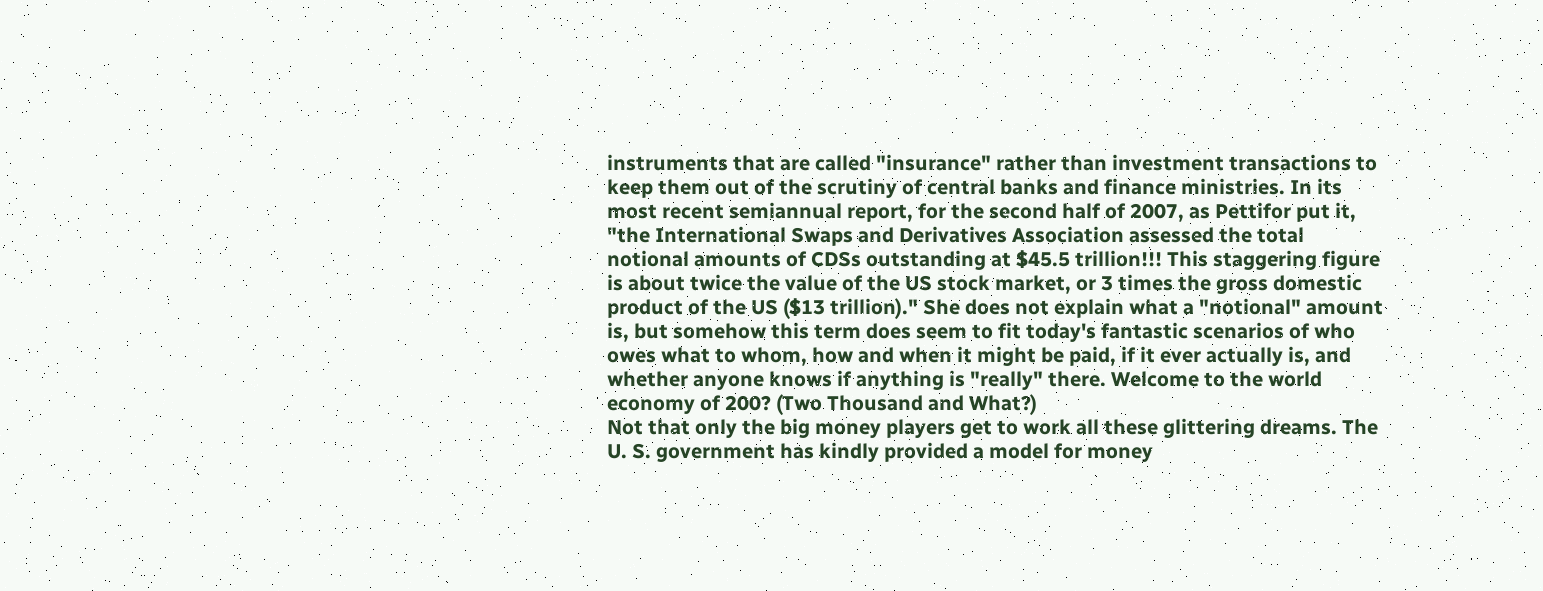instruments that are called "insurance" rather than investment transactions to keep them out of the scrutiny of central banks and finance ministries. In its most recent semiannual report, for the second half of 2007, as Pettifor put it, "the International Swaps and Derivatives Association assessed the total notional amounts of CDSs outstanding at $45.5 trillion!!! This staggering figure is about twice the value of the US stock market, or 3 times the gross domestic product of the US ($13 trillion)." She does not explain what a "notional" amount is, but somehow this term does seem to fit today's fantastic scenarios of who owes what to whom, how and when it might be paid, if it ever actually is, and whether anyone knows if anything is "really" there. Welcome to the world economy of 200? (Two Thousand and What?)
Not that only the big money players get to work all these glittering dreams. The U. S. government has kindly provided a model for money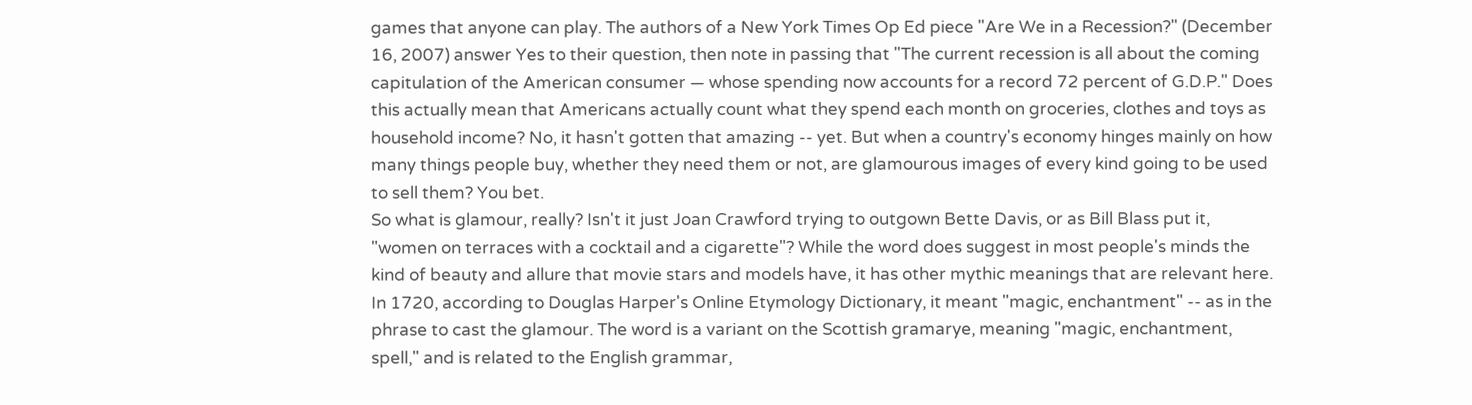games that anyone can play. The authors of a New York Times Op Ed piece "Are We in a Recession?" (December 16, 2007) answer Yes to their question, then note in passing that "The current recession is all about the coming capitulation of the American consumer — whose spending now accounts for a record 72 percent of G.D.P." Does this actually mean that Americans actually count what they spend each month on groceries, clothes and toys as household income? No, it hasn't gotten that amazing -- yet. But when a country's economy hinges mainly on how many things people buy, whether they need them or not, are glamourous images of every kind going to be used to sell them? You bet.
So what is glamour, really? Isn't it just Joan Crawford trying to outgown Bette Davis, or as Bill Blass put it, "women on terraces with a cocktail and a cigarette"? While the word does suggest in most people's minds the kind of beauty and allure that movie stars and models have, it has other mythic meanings that are relevant here. In 1720, according to Douglas Harper's Online Etymology Dictionary, it meant "magic, enchantment" -- as in the phrase to cast the glamour. The word is a variant on the Scottish gramarye, meaning "magic, enchantment, spell," and is related to the English grammar,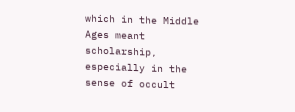which in the Middle Ages meant scholarship, especially in the sense of occult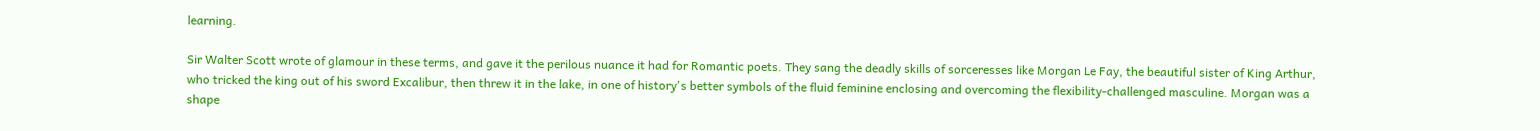learning.

Sir Walter Scott wrote of glamour in these terms, and gave it the perilous nuance it had for Romantic poets. They sang the deadly skills of sorceresses like Morgan Le Fay, the beautiful sister of King Arthur, who tricked the king out of his sword Excalibur, then threw it in the lake, in one of history's better symbols of the fluid feminine enclosing and overcoming the flexibility-challenged masculine. Morgan was a shape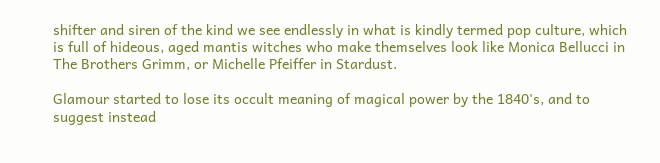shifter and siren of the kind we see endlessly in what is kindly termed pop culture, which is full of hideous, aged mantis witches who make themselves look like Monica Bellucci in The Brothers Grimm, or Michelle Pfeiffer in Stardust.

Glamour started to lose its occult meaning of magical power by the 1840's, and to suggest instead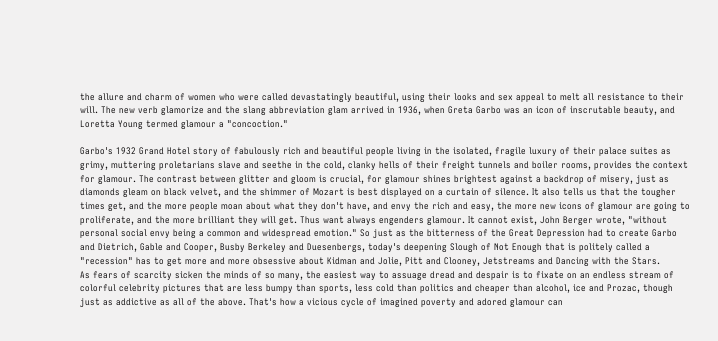the allure and charm of women who were called devastatingly beautiful, using their looks and sex appeal to melt all resistance to their will. The new verb glamorize and the slang abbreviation glam arrived in 1936, when Greta Garbo was an icon of inscrutable beauty, and Loretta Young termed glamour a "concoction."

Garbo's 1932 Grand Hotel story of fabulously rich and beautiful people living in the isolated, fragile luxury of their palace suites as grimy, muttering proletarians slave and seethe in the cold, clanky hells of their freight tunnels and boiler rooms, provides the context for glamour. The contrast between glitter and gloom is crucial, for glamour shines brightest against a backdrop of misery, just as diamonds gleam on black velvet, and the shimmer of Mozart is best displayed on a curtain of silence. It also tells us that the tougher times get, and the more people moan about what they don't have, and envy the rich and easy, the more new icons of glamour are going to proliferate, and the more brilliant they will get. Thus want always engenders glamour. It cannot exist, John Berger wrote, "without personal social envy being a common and widespread emotion." So just as the bitterness of the Great Depression had to create Garbo and Dietrich, Gable and Cooper, Busby Berkeley and Duesenbergs, today's deepening Slough of Not Enough that is politely called a "recession" has to get more and more obsessive about Kidman and Jolie, Pitt and Clooney, Jetstreams and Dancing with the Stars.
As fears of scarcity sicken the minds of so many, the easiest way to assuage dread and despair is to fixate on an endless stream of colorful celebrity pictures that are less bumpy than sports, less cold than politics and cheaper than alcohol, ice and Prozac, though just as addictive as all of the above. That's how a vicious cycle of imagined poverty and adored glamour can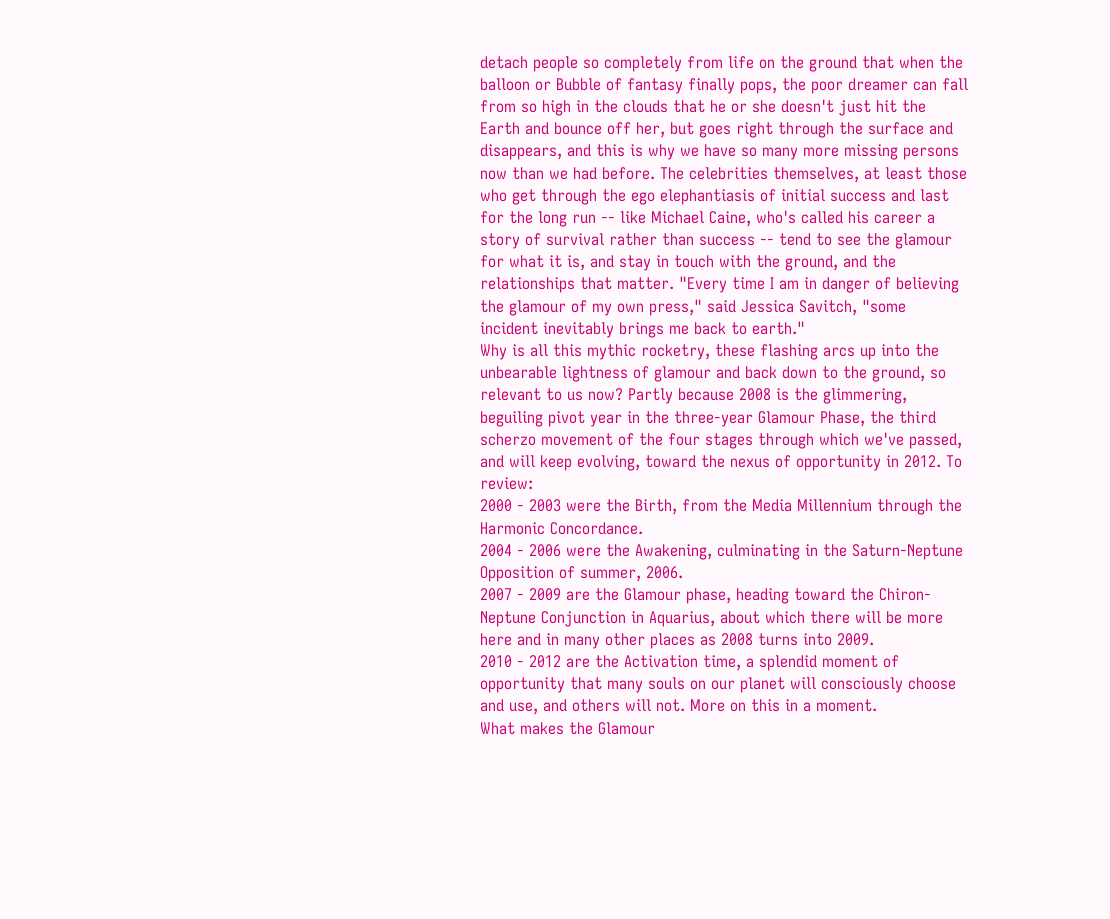detach people so completely from life on the ground that when the balloon or Bubble of fantasy finally pops, the poor dreamer can fall from so high in the clouds that he or she doesn't just hit the Earth and bounce off her, but goes right through the surface and disappears, and this is why we have so many more missing persons now than we had before. The celebrities themselves, at least those who get through the ego elephantiasis of initial success and last for the long run -- like Michael Caine, who's called his career a story of survival rather than success -- tend to see the glamour for what it is, and stay in touch with the ground, and the relationships that matter. "Every time I am in danger of believing the glamour of my own press," said Jessica Savitch, "some incident inevitably brings me back to earth."
Why is all this mythic rocketry, these flashing arcs up into the unbearable lightness of glamour and back down to the ground, so relevant to us now? Partly because 2008 is the glimmering, beguiling pivot year in the three-year Glamour Phase, the third scherzo movement of the four stages through which we've passed, and will keep evolving, toward the nexus of opportunity in 2012. To review:
2000 - 2003 were the Birth, from the Media Millennium through the Harmonic Concordance.
2004 - 2006 were the Awakening, culminating in the Saturn-Neptune Opposition of summer, 2006.
2007 - 2009 are the Glamour phase, heading toward the Chiron-Neptune Conjunction in Aquarius, about which there will be more here and in many other places as 2008 turns into 2009.
2010 - 2012 are the Activation time, a splendid moment of opportunity that many souls on our planet will consciously choose and use, and others will not. More on this in a moment.
What makes the Glamour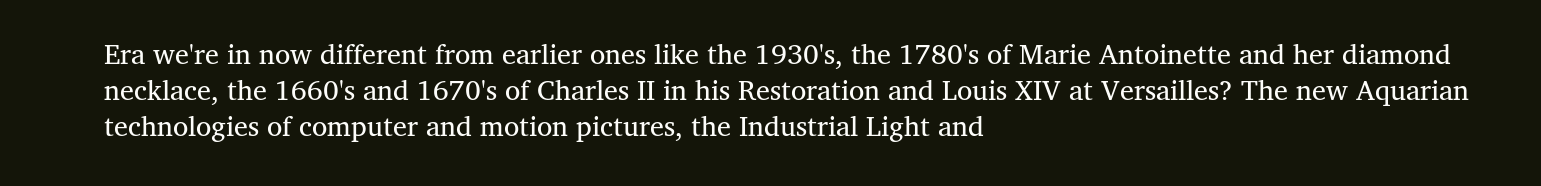Era we're in now different from earlier ones like the 1930's, the 1780's of Marie Antoinette and her diamond necklace, the 1660's and 1670's of Charles II in his Restoration and Louis XIV at Versailles? The new Aquarian technologies of computer and motion pictures, the Industrial Light and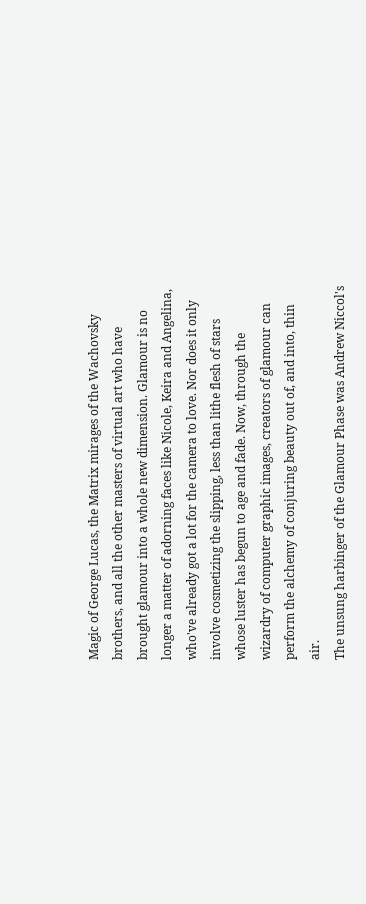Magic of George Lucas, the Matrix mirages of the Wachovsky brothers, and all the other masters of virtual art who have brought glamour into a whole new dimension. Glamour is no longer a matter of adorning faces like Nicole, Keira and Angelina, who've already got a lot for the camera to love. Nor does it only involve cosmetizing the slipping, less than lithe flesh of stars whose luster has begun to age and fade. Now, through the wizardry of computer graphic images, creators of glamour can perform the alchemy of conjuring beauty out of, and into, thin air.
The unsung harbinger of the Glamour Phase was Andrew Niccol's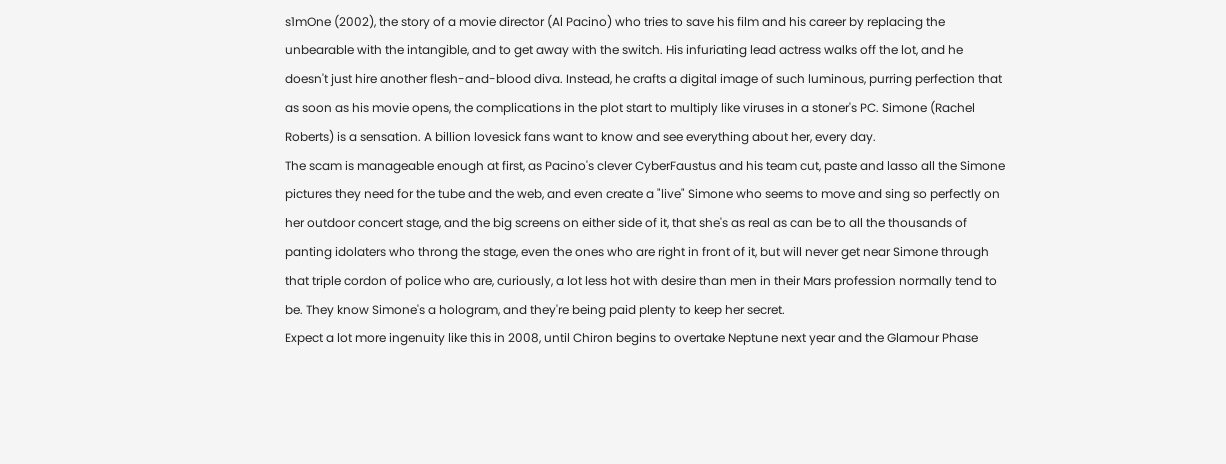s1mOne (2002), the story of a movie director (Al Pacino) who tries to save his film and his career by replacing the unbearable with the intangible, and to get away with the switch. His infuriating lead actress walks off the lot, and he doesn't just hire another flesh-and-blood diva. Instead, he crafts a digital image of such luminous, purring perfection that as soon as his movie opens, the complications in the plot start to multiply like viruses in a stoner's PC. Simone (Rachel Roberts) is a sensation. A billion lovesick fans want to know and see everything about her, every day.
The scam is manageable enough at first, as Pacino's clever CyberFaustus and his team cut, paste and lasso all the Simone pictures they need for the tube and the web, and even create a "live" Simone who seems to move and sing so perfectly on her outdoor concert stage, and the big screens on either side of it, that she's as real as can be to all the thousands of panting idolaters who throng the stage, even the ones who are right in front of it, but will never get near Simone through that triple cordon of police who are, curiously, a lot less hot with desire than men in their Mars profession normally tend to be. They know Simone's a hologram, and they're being paid plenty to keep her secret.
Expect a lot more ingenuity like this in 2008, until Chiron begins to overtake Neptune next year and the Glamour Phase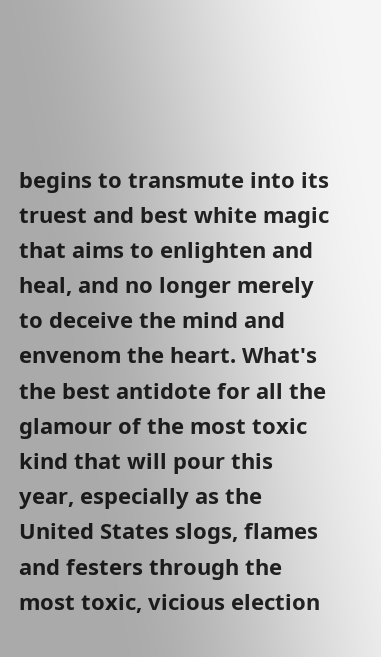begins to transmute into its truest and best white magic that aims to enlighten and heal, and no longer merely to deceive the mind and envenom the heart. What's the best antidote for all the glamour of the most toxic kind that will pour this year, especially as the United States slogs, flames and festers through the most toxic, vicious election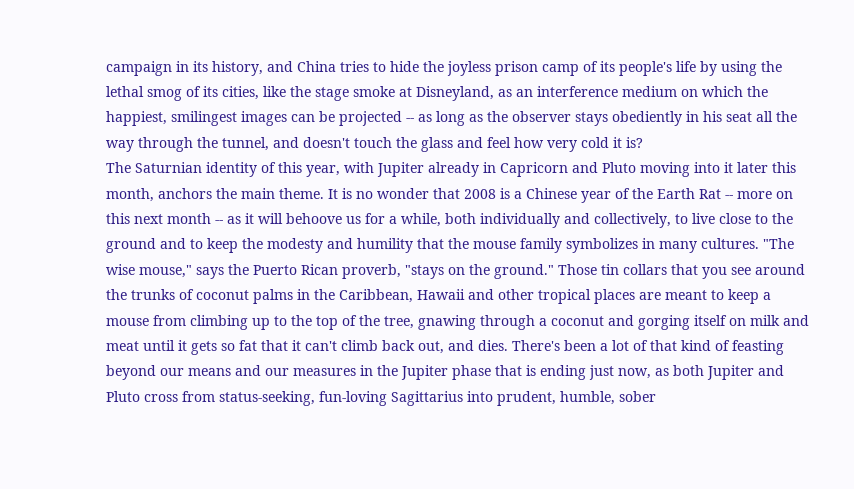campaign in its history, and China tries to hide the joyless prison camp of its people's life by using the lethal smog of its cities, like the stage smoke at Disneyland, as an interference medium on which the happiest, smilingest images can be projected -- as long as the observer stays obediently in his seat all the way through the tunnel, and doesn't touch the glass and feel how very cold it is?
The Saturnian identity of this year, with Jupiter already in Capricorn and Pluto moving into it later this month, anchors the main theme. It is no wonder that 2008 is a Chinese year of the Earth Rat -- more on this next month -- as it will behoove us for a while, both individually and collectively, to live close to the ground and to keep the modesty and humility that the mouse family symbolizes in many cultures. "The wise mouse," says the Puerto Rican proverb, "stays on the ground." Those tin collars that you see around the trunks of coconut palms in the Caribbean, Hawaii and other tropical places are meant to keep a mouse from climbing up to the top of the tree, gnawing through a coconut and gorging itself on milk and meat until it gets so fat that it can't climb back out, and dies. There's been a lot of that kind of feasting beyond our means and our measures in the Jupiter phase that is ending just now, as both Jupiter and Pluto cross from status-seeking, fun-loving Sagittarius into prudent, humble, sober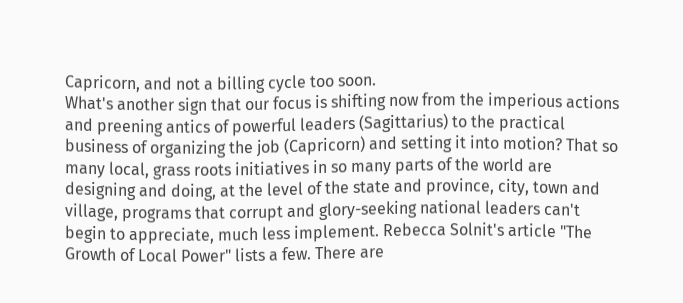Capricorn, and not a billing cycle too soon.
What's another sign that our focus is shifting now from the imperious actions and preening antics of powerful leaders (Sagittarius) to the practical business of organizing the job (Capricorn) and setting it into motion? That so many local, grass roots initiatives in so many parts of the world are designing and doing, at the level of the state and province, city, town and village, programs that corrupt and glory-seeking national leaders can't begin to appreciate, much less implement. Rebecca Solnit's article "The Growth of Local Power" lists a few. There are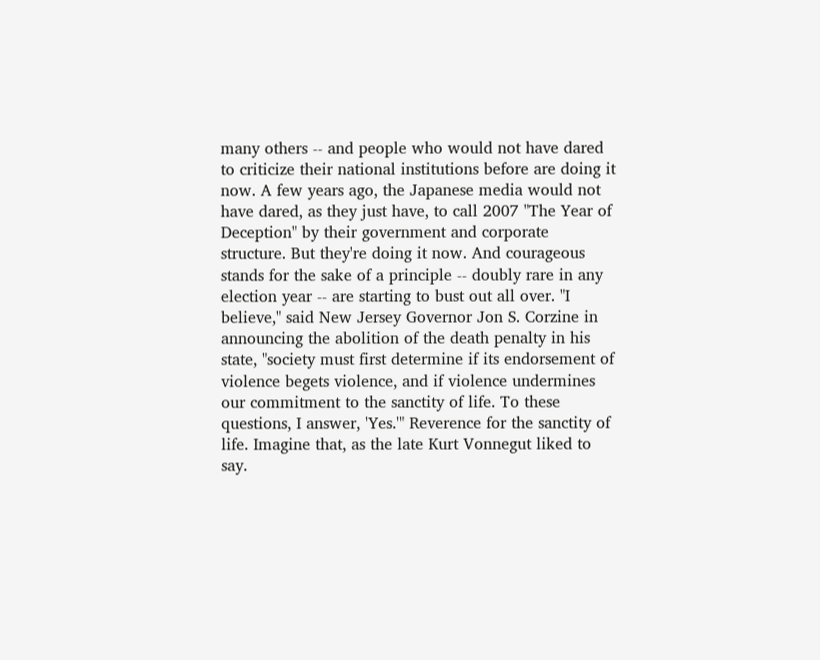many others -- and people who would not have dared to criticize their national institutions before are doing it now. A few years ago, the Japanese media would not have dared, as they just have, to call 2007 "The Year of Deception" by their government and corporate structure. But they're doing it now. And courageous stands for the sake of a principle -- doubly rare in any election year -- are starting to bust out all over. "I believe," said New Jersey Governor Jon S. Corzine in announcing the abolition of the death penalty in his state, "society must first determine if its endorsement of violence begets violence, and if violence undermines our commitment to the sanctity of life. To these questions, I answer, 'Yes.'" Reverence for the sanctity of life. Imagine that, as the late Kurt Vonnegut liked to say.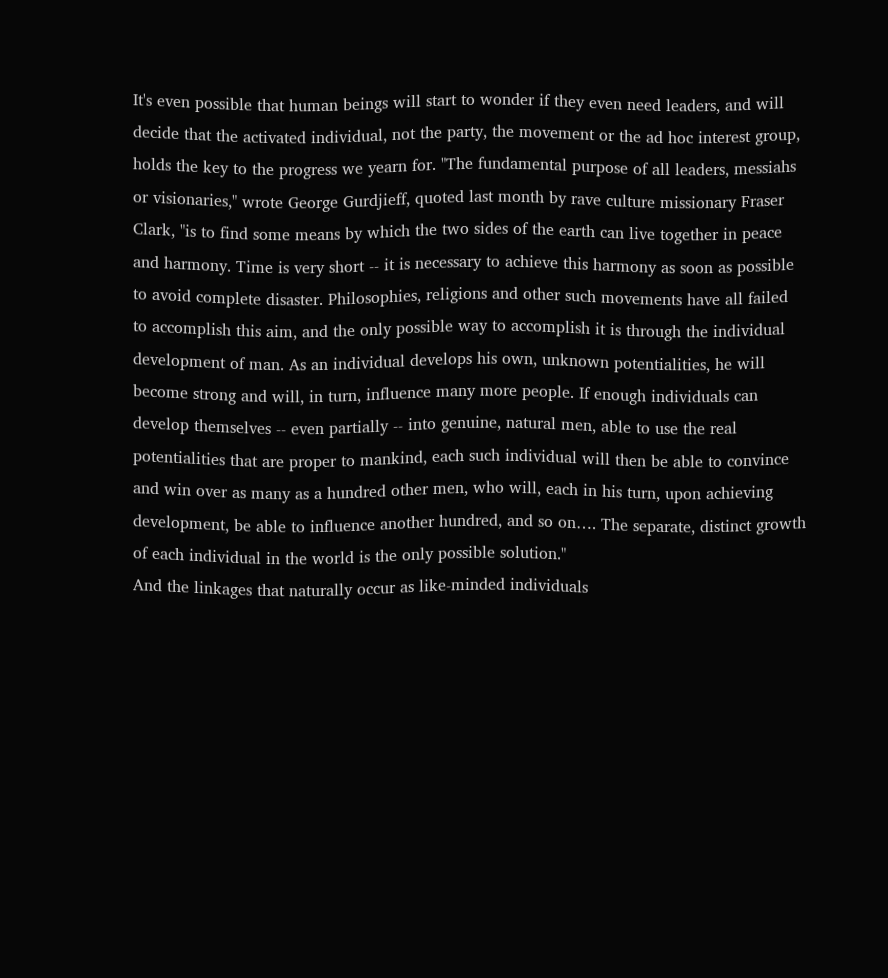It's even possible that human beings will start to wonder if they even need leaders, and will decide that the activated individual, not the party, the movement or the ad hoc interest group, holds the key to the progress we yearn for. "The fundamental purpose of all leaders, messiahs or visionaries," wrote George Gurdjieff, quoted last month by rave culture missionary Fraser Clark, "is to find some means by which the two sides of the earth can live together in peace and harmony. Time is very short -- it is necessary to achieve this harmony as soon as possible to avoid complete disaster. Philosophies, religions and other such movements have all failed to accomplish this aim, and the only possible way to accomplish it is through the individual development of man. As an individual develops his own, unknown potentialities, he will become strong and will, in turn, influence many more people. If enough individuals can develop themselves -- even partially -- into genuine, natural men, able to use the real potentialities that are proper to mankind, each such individual will then be able to convince and win over as many as a hundred other men, who will, each in his turn, upon achieving development, be able to influence another hundred, and so on…. The separate, distinct growth of each individual in the world is the only possible solution."
And the linkages that naturally occur as like-minded individuals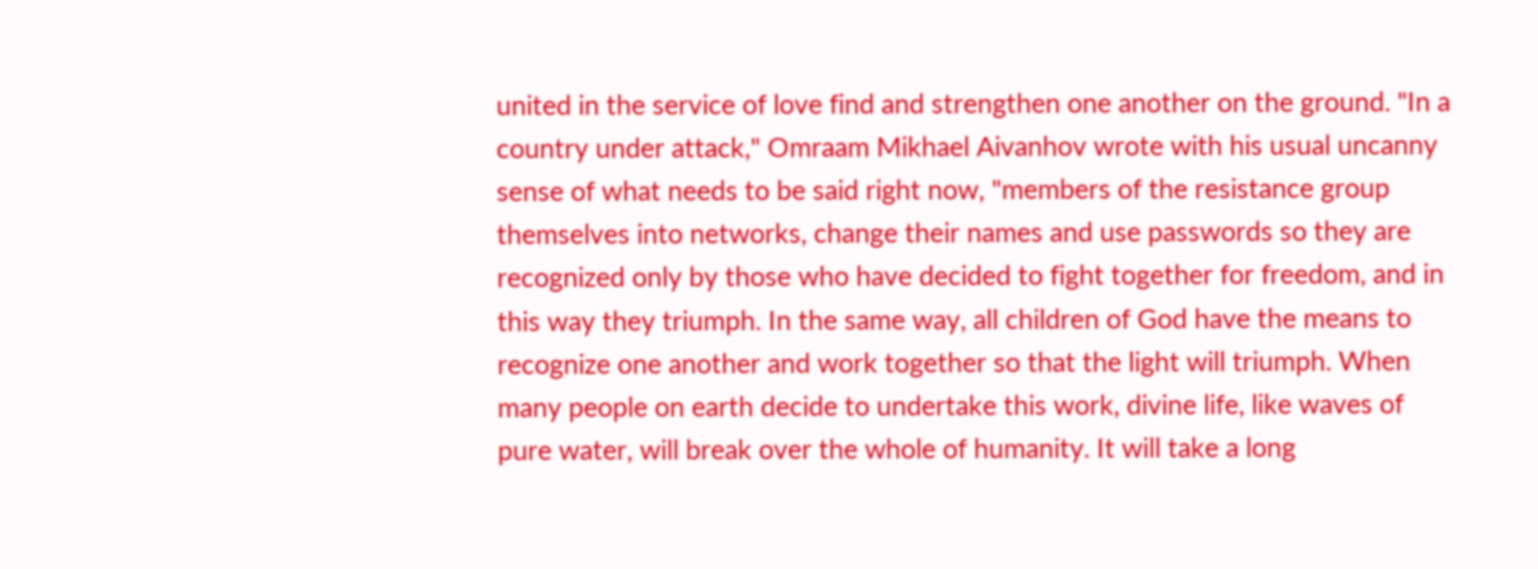united in the service of love find and strengthen one another on the ground. "In a country under attack," Omraam Mikhael Aivanhov wrote with his usual uncanny sense of what needs to be said right now, "members of the resistance group themselves into networks, change their names and use passwords so they are recognized only by those who have decided to fight together for freedom, and in this way they triumph. In the same way, all children of God have the means to recognize one another and work together so that the light will triumph. When many people on earth decide to undertake this work, divine life, like waves of pure water, will break over the whole of humanity. It will take a long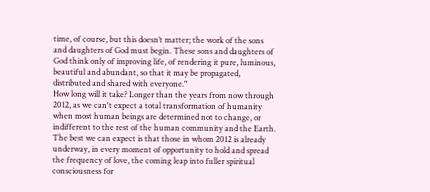time, of course, but this doesn’t matter; the work of the sons and daughters of God must begin. These sons and daughters of God think only of improving life, of rendering it pure, luminous, beautiful and abundant, so that it may be propagated, distributed and shared with everyone."
How long will it take? Longer than the years from now through 2012, as we can't expect a total transformation of humanity when most human beings are determined not to change, or indifferent to the rest of the human community and the Earth. The best we can expect is that those in whom 2012 is already underway, in every moment of opportunity to hold and spread the frequency of love, the coming leap into fuller spiritual consciousness for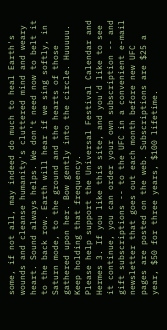some, if not all, may indeed do much to heal Earth's wounds and cleanse humanity's cluttered mind and weary heart. Sound always helps. We don't need now to belt it to the back row. Earth will hear if we sing softly, in Saturn mode, to the ground and the hearts of those gathered upon her. Bow gently into the circle. Huuuuu. Keep holding that frequency.
Please help support the Universal Festival Calendar and Hermes 3. If you like this site, and you'd like to see it continue, you can order your own subscription -- and gift subscriptions -- to the UFC in a convenient e-mail newsletter that goes out each month before new UFC pages are posted on the web. Subscriptions are $25 a year, $50 for three years, $100 lifetime.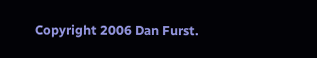Copyright 2006 Dan Furst.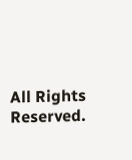All Rights Reserved.